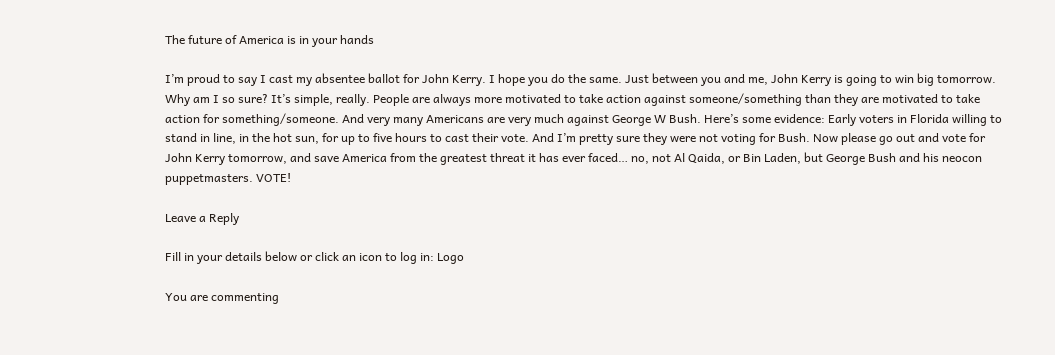The future of America is in your hands

I’m proud to say I cast my absentee ballot for John Kerry. I hope you do the same. Just between you and me, John Kerry is going to win big tomorrow. Why am I so sure? It’s simple, really. People are always more motivated to take action against someone/something than they are motivated to take action for something/someone. And very many Americans are very much against George W Bush. Here’s some evidence: Early voters in Florida willing to stand in line, in the hot sun, for up to five hours to cast their vote. And I’m pretty sure they were not voting for Bush. Now please go out and vote for John Kerry tomorrow, and save America from the greatest threat it has ever faced… no, not Al Qaida, or Bin Laden, but George Bush and his neocon puppetmasters. VOTE!

Leave a Reply

Fill in your details below or click an icon to log in: Logo

You are commenting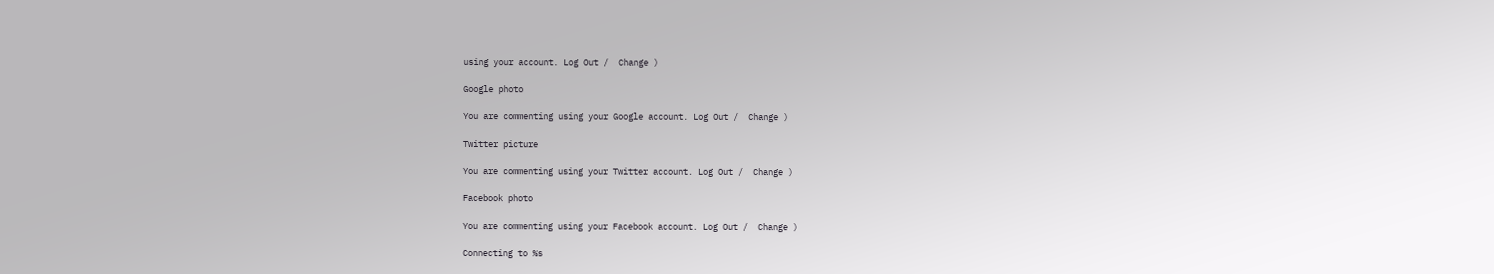using your account. Log Out /  Change )

Google photo

You are commenting using your Google account. Log Out /  Change )

Twitter picture

You are commenting using your Twitter account. Log Out /  Change )

Facebook photo

You are commenting using your Facebook account. Log Out /  Change )

Connecting to %s